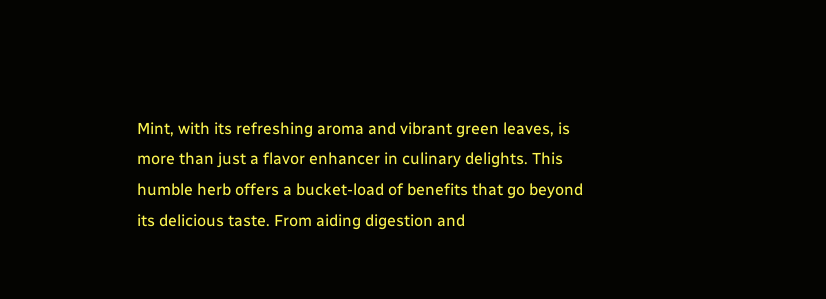Mint, with its refreshing aroma and vibrant green leaves, is more than just a flavor enhancer in culinary delights. This humble herb offers a bucket-load of benefits that go beyond its delicious taste. From aiding digestion and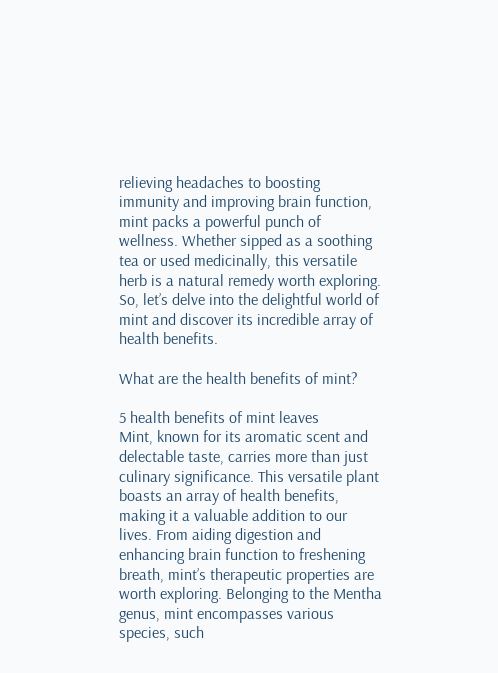relieving headaches to boosting immunity and improving brain function, mint packs a powerful punch of wellness. Whether sipped as a soothing tea or used medicinally, this versatile herb is a natural remedy worth exploring. So, let’s delve into the delightful world of mint and discover its incredible array of health benefits.

What are the health benefits of mint?

5 health benefits of mint leaves
Mint, known for its aromatic scent and delectable taste, carries more than just culinary significance. This versatile plant boasts an array of health benefits, making it a valuable addition to our lives. From aiding digestion and enhancing brain function to freshening breath, mint’s therapeutic properties are worth exploring. Belonging to the Mentha genus, mint encompasses various species, such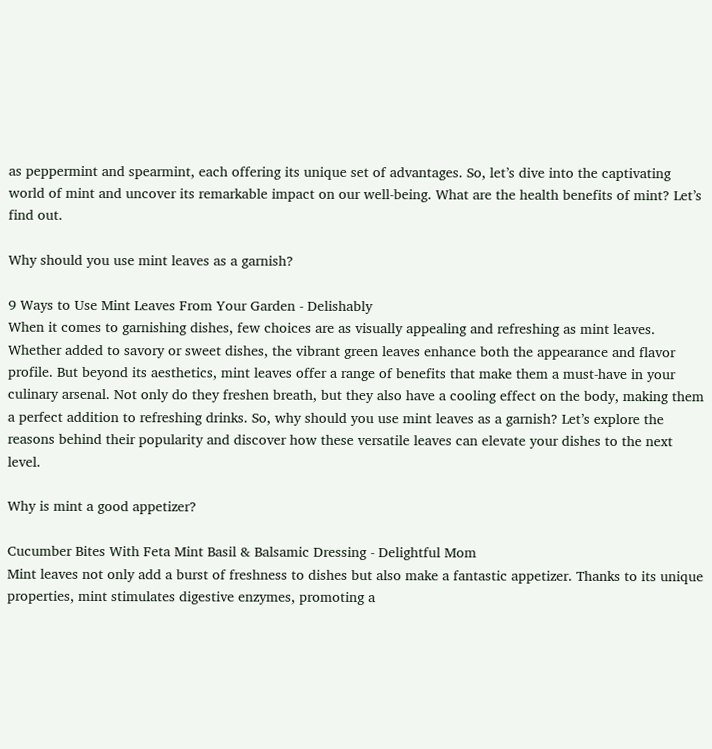as peppermint and spearmint, each offering its unique set of advantages. So, let’s dive into the captivating world of mint and uncover its remarkable impact on our well-being. What are the health benefits of mint? Let’s find out.

Why should you use mint leaves as a garnish?

9 Ways to Use Mint Leaves From Your Garden - Delishably
When it comes to garnishing dishes, few choices are as visually appealing and refreshing as mint leaves. Whether added to savory or sweet dishes, the vibrant green leaves enhance both the appearance and flavor profile. But beyond its aesthetics, mint leaves offer a range of benefits that make them a must-have in your culinary arsenal. Not only do they freshen breath, but they also have a cooling effect on the body, making them a perfect addition to refreshing drinks. So, why should you use mint leaves as a garnish? Let’s explore the reasons behind their popularity and discover how these versatile leaves can elevate your dishes to the next level.

Why is mint a good appetizer?

Cucumber Bites With Feta Mint Basil & Balsamic Dressing - Delightful Mom
Mint leaves not only add a burst of freshness to dishes but also make a fantastic appetizer. Thanks to its unique properties, mint stimulates digestive enzymes, promoting a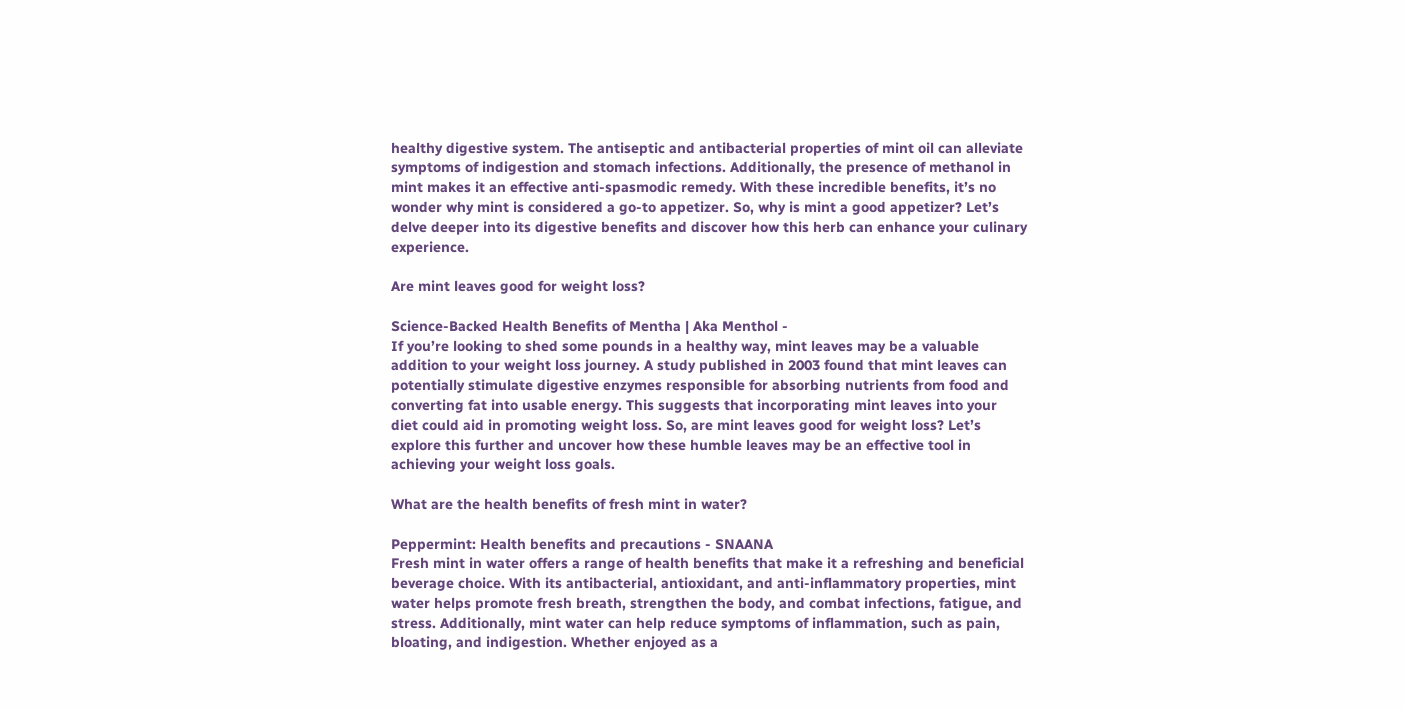healthy digestive system. The antiseptic and antibacterial properties of mint oil can alleviate symptoms of indigestion and stomach infections. Additionally, the presence of methanol in mint makes it an effective anti-spasmodic remedy. With these incredible benefits, it’s no wonder why mint is considered a go-to appetizer. So, why is mint a good appetizer? Let’s delve deeper into its digestive benefits and discover how this herb can enhance your culinary experience.

Are mint leaves good for weight loss?

Science-Backed Health Benefits of Mentha | Aka Menthol -
If you’re looking to shed some pounds in a healthy way, mint leaves may be a valuable addition to your weight loss journey. A study published in 2003 found that mint leaves can potentially stimulate digestive enzymes responsible for absorbing nutrients from food and converting fat into usable energy. This suggests that incorporating mint leaves into your diet could aid in promoting weight loss. So, are mint leaves good for weight loss? Let’s explore this further and uncover how these humble leaves may be an effective tool in achieving your weight loss goals.

What are the health benefits of fresh mint in water?

Peppermint: Health benefits and precautions - SNAANA
Fresh mint in water offers a range of health benefits that make it a refreshing and beneficial beverage choice. With its antibacterial, antioxidant, and anti-inflammatory properties, mint water helps promote fresh breath, strengthen the body, and combat infections, fatigue, and stress. Additionally, mint water can help reduce symptoms of inflammation, such as pain, bloating, and indigestion. Whether enjoyed as a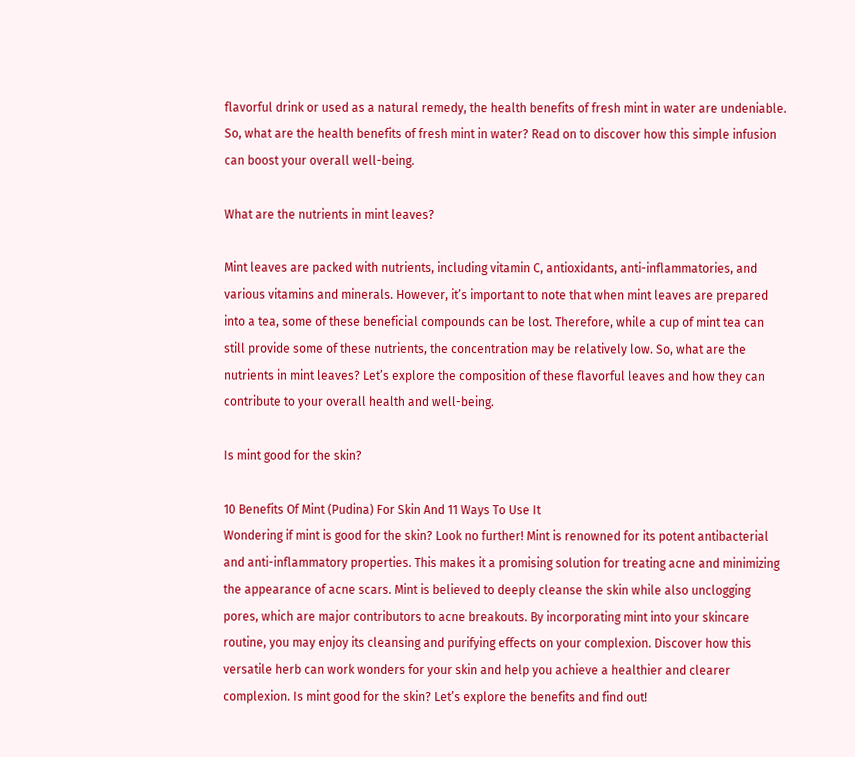flavorful drink or used as a natural remedy, the health benefits of fresh mint in water are undeniable. So, what are the health benefits of fresh mint in water? Read on to discover how this simple infusion can boost your overall well-being.

What are the nutrients in mint leaves?

Mint leaves are packed with nutrients, including vitamin C, antioxidants, anti-inflammatories, and various vitamins and minerals. However, it’s important to note that when mint leaves are prepared into a tea, some of these beneficial compounds can be lost. Therefore, while a cup of mint tea can still provide some of these nutrients, the concentration may be relatively low. So, what are the nutrients in mint leaves? Let’s explore the composition of these flavorful leaves and how they can contribute to your overall health and well-being.

Is mint good for the skin?

10 Benefits Of Mint (Pudina) For Skin And 11 Ways To Use It
Wondering if mint is good for the skin? Look no further! Mint is renowned for its potent antibacterial and anti-inflammatory properties. This makes it a promising solution for treating acne and minimizing the appearance of acne scars. Mint is believed to deeply cleanse the skin while also unclogging pores, which are major contributors to acne breakouts. By incorporating mint into your skincare routine, you may enjoy its cleansing and purifying effects on your complexion. Discover how this versatile herb can work wonders for your skin and help you achieve a healthier and clearer complexion. Is mint good for the skin? Let’s explore the benefits and find out!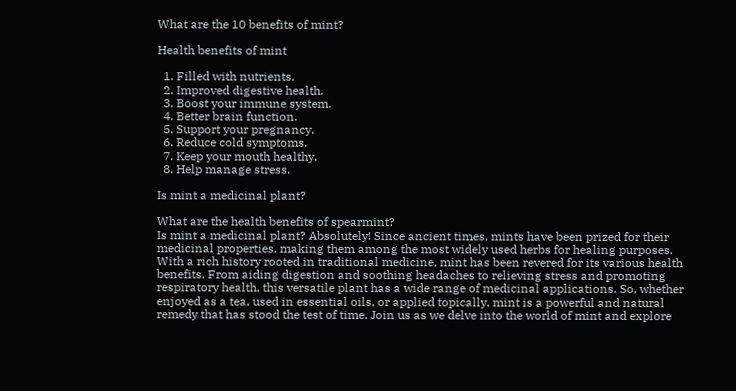What are the 10 benefits of mint?

Health benefits of mint

  1. Filled with nutrients.
  2. Improved digestive health.
  3. Boost your immune system.
  4. Better brain function.
  5. Support your pregnancy.
  6. Reduce cold symptoms.
  7. Keep your mouth healthy.
  8. Help manage stress.

Is mint a medicinal plant?

What are the health benefits of spearmint?
Is mint a medicinal plant? Absolutely! Since ancient times, mints have been prized for their medicinal properties, making them among the most widely used herbs for healing purposes. With a rich history rooted in traditional medicine, mint has been revered for its various health benefits. From aiding digestion and soothing headaches to relieving stress and promoting respiratory health, this versatile plant has a wide range of medicinal applications. So, whether enjoyed as a tea, used in essential oils, or applied topically, mint is a powerful and natural remedy that has stood the test of time. Join us as we delve into the world of mint and explore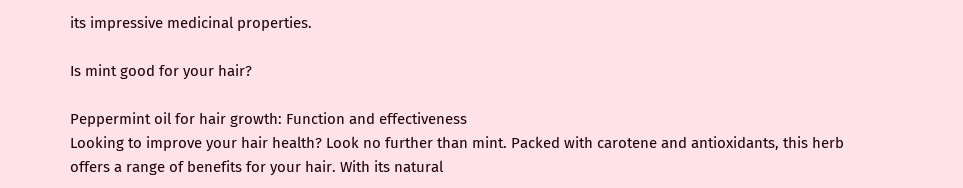its impressive medicinal properties.

Is mint good for your hair?

Peppermint oil for hair growth: Function and effectiveness
Looking to improve your hair health? Look no further than mint. Packed with carotene and antioxidants, this herb offers a range of benefits for your hair. With its natural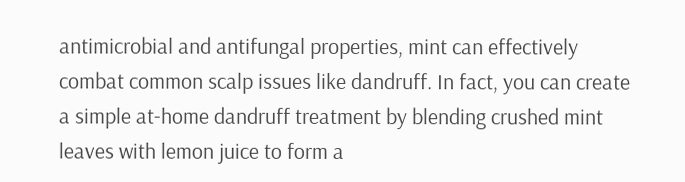antimicrobial and antifungal properties, mint can effectively combat common scalp issues like dandruff. In fact, you can create a simple at-home dandruff treatment by blending crushed mint leaves with lemon juice to form a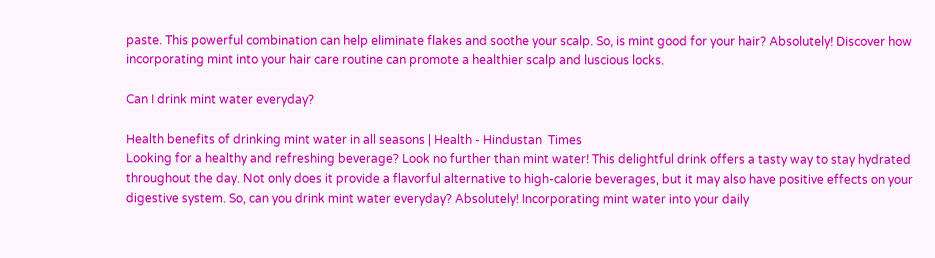paste. This powerful combination can help eliminate flakes and soothe your scalp. So, is mint good for your hair? Absolutely! Discover how incorporating mint into your hair care routine can promote a healthier scalp and luscious locks.

Can I drink mint water everyday?

Health benefits of drinking mint water in all seasons | Health - Hindustan  Times
Looking for a healthy and refreshing beverage? Look no further than mint water! This delightful drink offers a tasty way to stay hydrated throughout the day. Not only does it provide a flavorful alternative to high-calorie beverages, but it may also have positive effects on your digestive system. So, can you drink mint water everyday? Absolutely! Incorporating mint water into your daily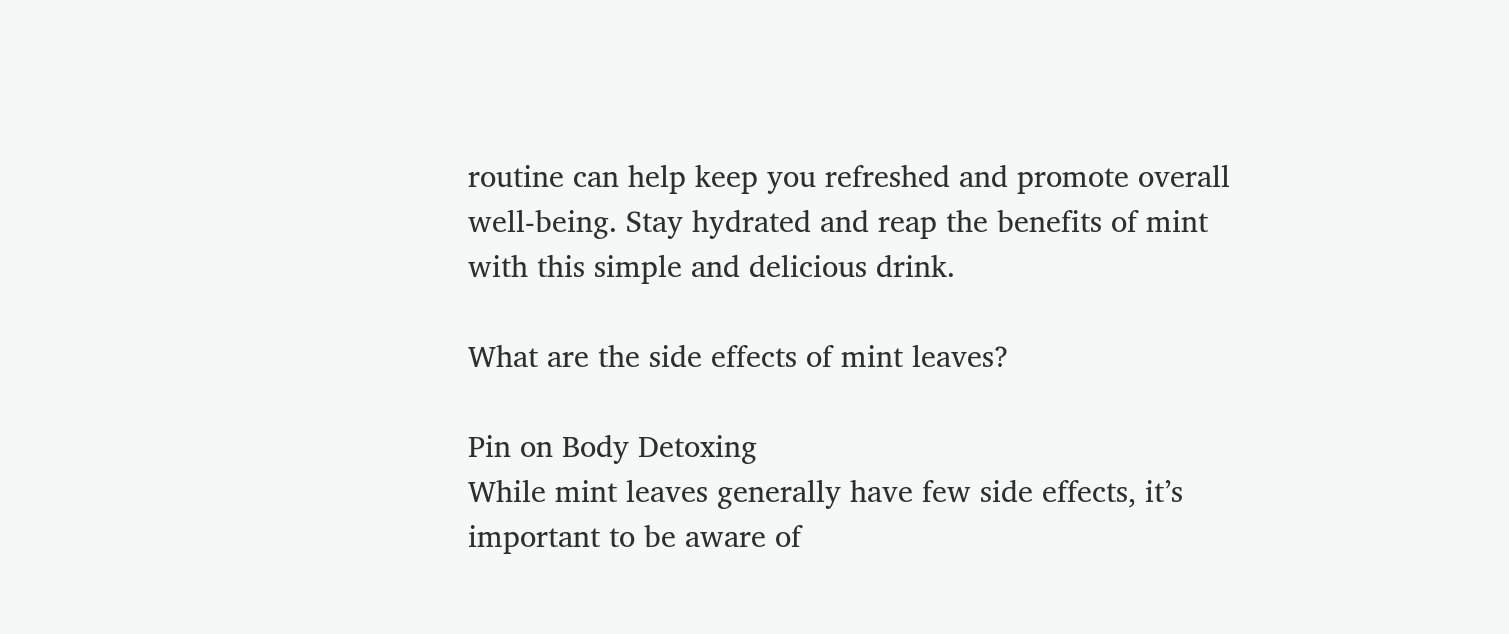routine can help keep you refreshed and promote overall well-being. Stay hydrated and reap the benefits of mint with this simple and delicious drink.

What are the side effects of mint leaves?

Pin on Body Detoxing
While mint leaves generally have few side effects, it’s important to be aware of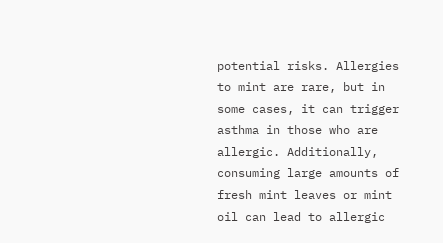potential risks. Allergies to mint are rare, but in some cases, it can trigger asthma in those who are allergic. Additionally, consuming large amounts of fresh mint leaves or mint oil can lead to allergic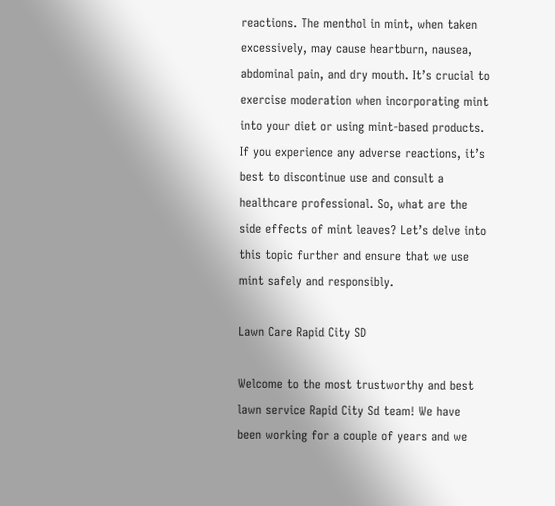reactions. The menthol in mint, when taken excessively, may cause heartburn, nausea, abdominal pain, and dry mouth. It’s crucial to exercise moderation when incorporating mint into your diet or using mint-based products. If you experience any adverse reactions, it’s best to discontinue use and consult a healthcare professional. So, what are the side effects of mint leaves? Let’s delve into this topic further and ensure that we use mint safely and responsibly.

Lawn Care Rapid City SD

Welcome to the most trustworthy and best lawn service Rapid City Sd team! We have been working for a couple of years and we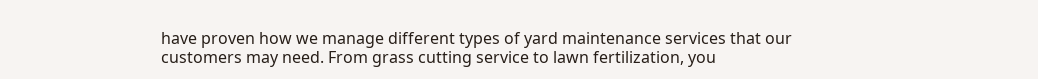have proven how we manage different types of yard maintenance services that our customers may need. From grass cutting service to lawn fertilization, you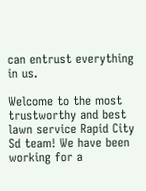can entrust everything in us.

Welcome to the most trustworthy and best lawn service Rapid City Sd team! We have been working for a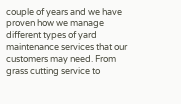couple of years and we have proven how we manage different types of yard maintenance services that our customers may need. From grass cutting service to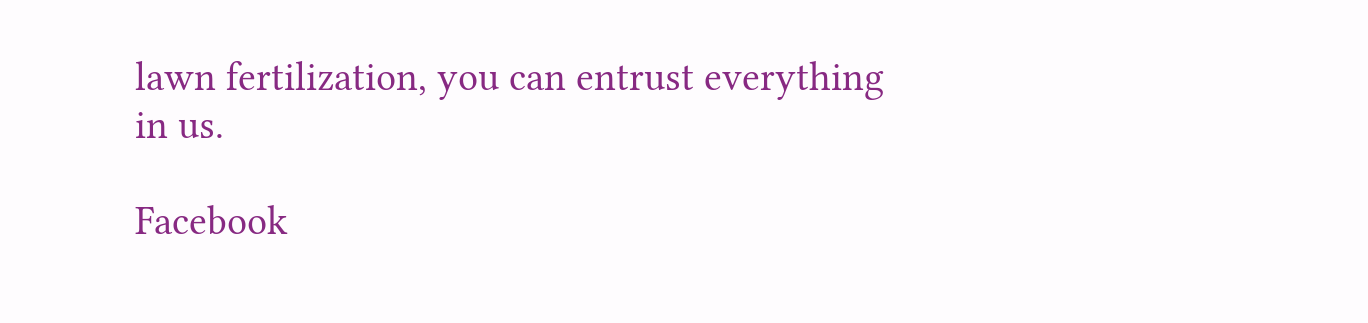lawn fertilization, you can entrust everything in us.

Facebook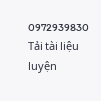0972939830 Tải tài liệu
luyện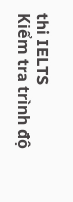thi IELTS
Kiểm tra trình độ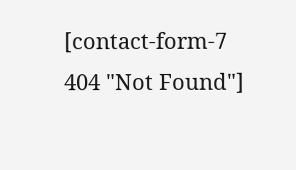[contact-form-7 404 "Not Found"]